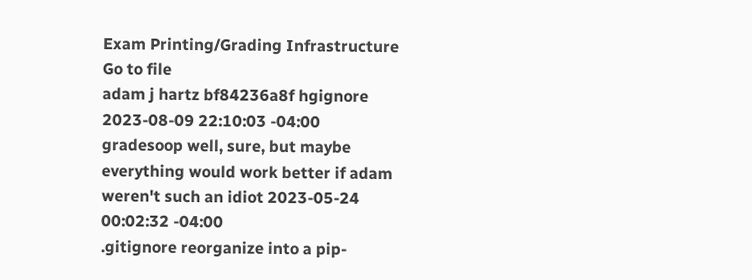Exam Printing/Grading Infrastructure
Go to file
adam j hartz bf84236a8f hgignore 2023-08-09 22:10:03 -04:00
gradesoop well, sure, but maybe everything would work better if adam weren't such an idiot 2023-05-24 00:02:32 -04:00
.gitignore reorganize into a pip-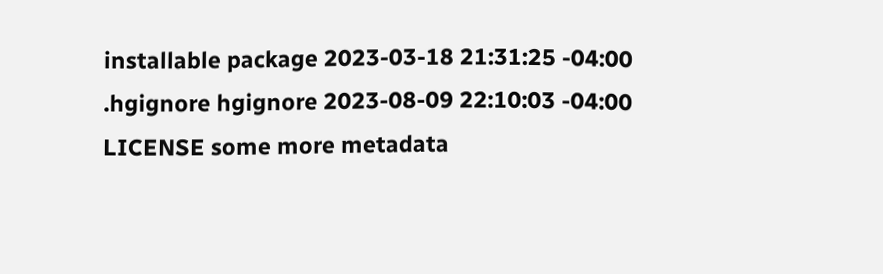installable package 2023-03-18 21:31:25 -04:00
.hgignore hgignore 2023-08-09 22:10:03 -04:00
LICENSE some more metadata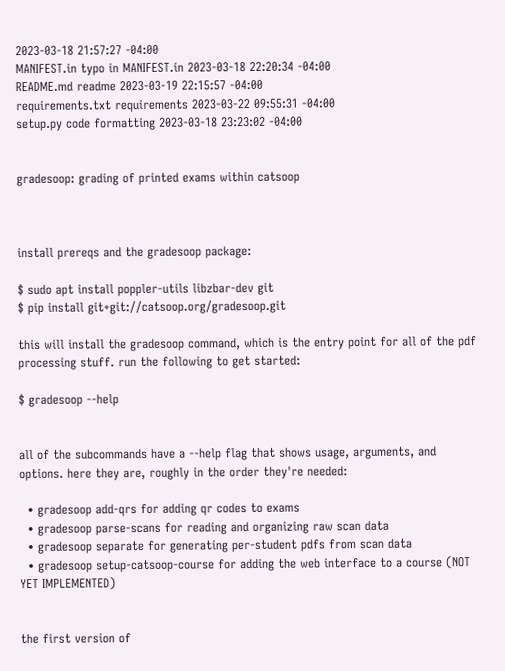2023-03-18 21:57:27 -04:00
MANIFEST.in typo in MANIFEST.in 2023-03-18 22:20:34 -04:00
README.md readme 2023-03-19 22:15:57 -04:00
requirements.txt requirements 2023-03-22 09:55:31 -04:00
setup.py code formatting 2023-03-18 23:23:02 -04:00


gradesoop: grading of printed exams within catsoop



install prereqs and the gradesoop package:

$ sudo apt install poppler-utils libzbar-dev git
$ pip install git+git://catsoop.org/gradesoop.git

this will install the gradesoop command, which is the entry point for all of the pdf processing stuff. run the following to get started:

$ gradesoop --help


all of the subcommands have a --help flag that shows usage, arguments, and options. here they are, roughly in the order they're needed:

  • gradesoop add-qrs for adding qr codes to exams
  • gradesoop parse-scans for reading and organizing raw scan data
  • gradesoop separate for generating per-student pdfs from scan data
  • gradesoop setup-catsoop-course for adding the web interface to a course (NOT YET IMPLEMENTED)


the first version of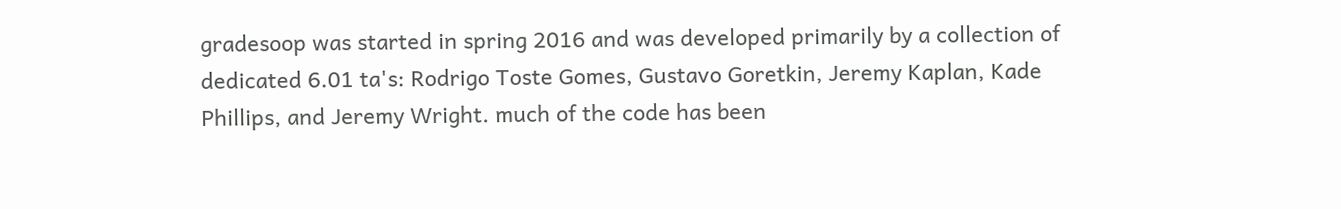gradesoop was started in spring 2016 and was developed primarily by a collection of dedicated 6.01 ta's: Rodrigo Toste Gomes, Gustavo Goretkin, Jeremy Kaplan, Kade Phillips, and Jeremy Wright. much of the code has been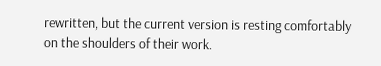rewritten, but the current version is resting comfortably on the shoulders of their work.